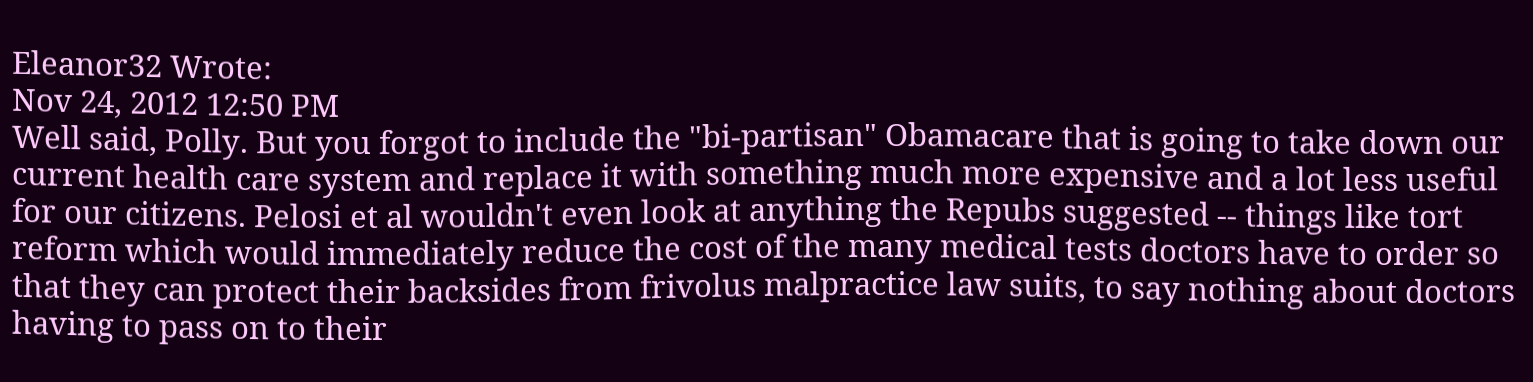Eleanor32 Wrote:
Nov 24, 2012 12:50 PM
Well said, Polly. But you forgot to include the "bi-partisan" Obamacare that is going to take down our current health care system and replace it with something much more expensive and a lot less useful for our citizens. Pelosi et al wouldn't even look at anything the Repubs suggested -- things like tort reform which would immediately reduce the cost of the many medical tests doctors have to order so that they can protect their backsides from frivolus malpractice law suits, to say nothing about doctors having to pass on to their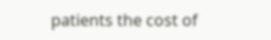patients the cost of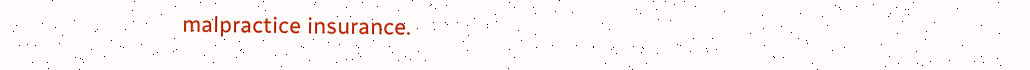malpractice insurance.